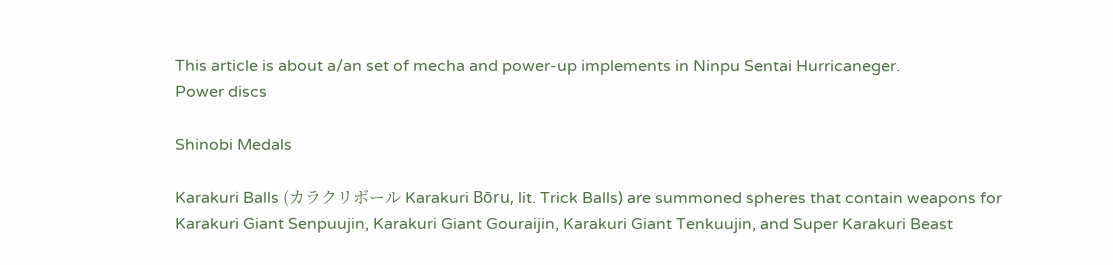This article is about a/an set of mecha and power-up implements in Ninpu Sentai Hurricaneger.
Power discs

Shinobi Medals

Karakuri Balls (カラクリボール Karakuri Bōru, lit. Trick Balls) are summoned spheres that contain weapons for Karakuri Giant Senpuujin, Karakuri Giant Gouraijin, Karakuri Giant Tenkuujin, and Super Karakuri Beast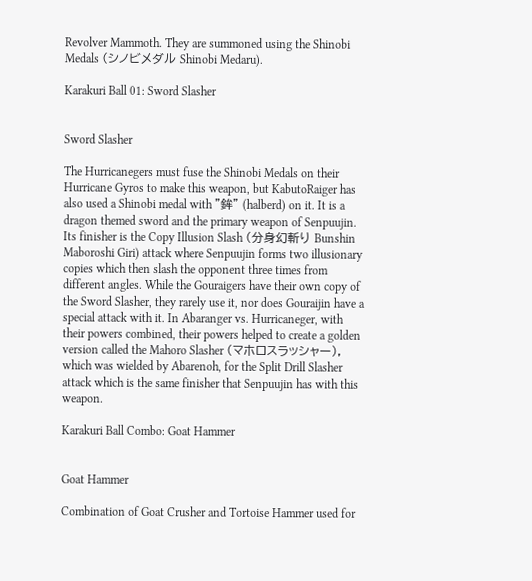Revolver Mammoth. They are summoned using the Shinobi Medals (シノビメダル Shinobi Medaru).

Karakuri Ball 01: Sword Slasher


Sword Slasher

The Hurricanegers must fuse the Shinobi Medals on their Hurricane Gyros to make this weapon, but KabutoRaiger has also used a Shinobi medal with "鉾" (halberd) on it. It is a dragon themed sword and the primary weapon of Senpuujin. Its finisher is the Copy Illusion Slash (分身幻斬り Bunshin Maboroshi Giri) attack where Senpuujin forms two illusionary copies which then slash the opponent three times from different angles. While the Gouraigers have their own copy of the Sword Slasher, they rarely use it, nor does Gouraijin have a special attack with it. In Abaranger vs. Hurricaneger, with their powers combined, their powers helped to create a golden version called the Mahoro Slasher (マホロスラッシャー), which was wielded by Abarenoh, for the Split Drill Slasher attack which is the same finisher that Senpuujin has with this weapon.

Karakuri Ball Combo: Goat Hammer


Goat Hammer

Combination of Goat Crusher and Tortoise Hammer used for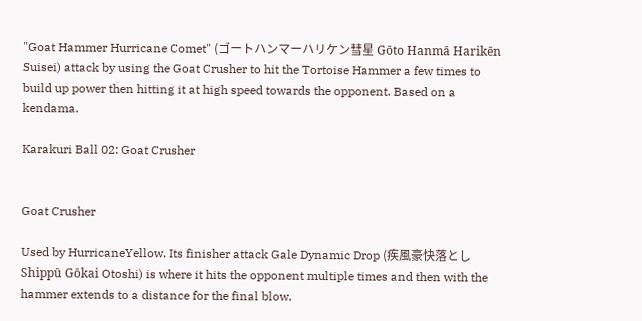"Goat Hammer Hurricane Comet" (ゴートハンマーハリケン彗星 Gōto Hanmā Harikēn Suisei) attack by using the Goat Crusher to hit the Tortoise Hammer a few times to build up power then hitting it at high speed towards the opponent. Based on a kendama.

Karakuri Ball 02: Goat Crusher


Goat Crusher

Used by HurricaneYellow. Its finisher attack Gale Dynamic Drop (疾風豪快落とし Shippū Gōkai Otoshi) is where it hits the opponent multiple times and then with the hammer extends to a distance for the final blow.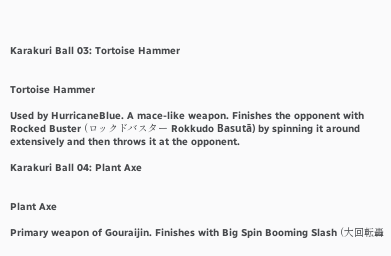Karakuri Ball 03: Tortoise Hammer


Tortoise Hammer

Used by HurricaneBlue. A mace-like weapon. Finishes the opponent with Rocked Buster (ロックドバスター Rokkudo Basutā) by spinning it around extensively and then throws it at the opponent.

Karakuri Ball 04: Plant Axe


Plant Axe

Primary weapon of Gouraijin. Finishes with Big Spin Booming Slash (大回転轟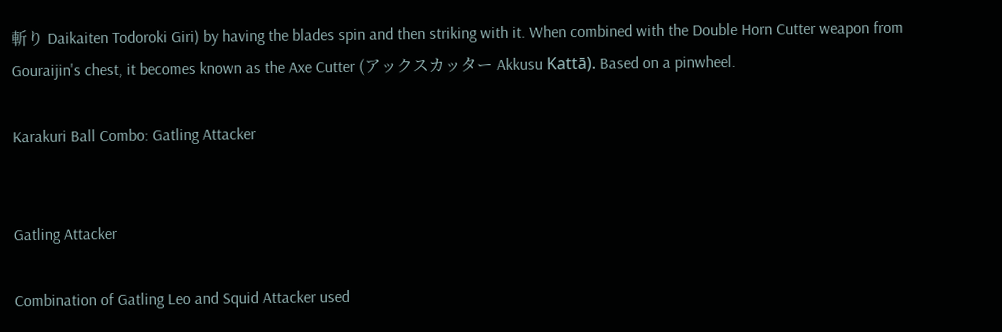斬り Daikaiten Todoroki Giri) by having the blades spin and then striking with it. When combined with the Double Horn Cutter weapon from Gouraijin's chest, it becomes known as the Axe Cutter (アックスカッター Akkusu Kattā). Based on a pinwheel.

Karakuri Ball Combo: Gatling Attacker


Gatling Attacker

Combination of Gatling Leo and Squid Attacker used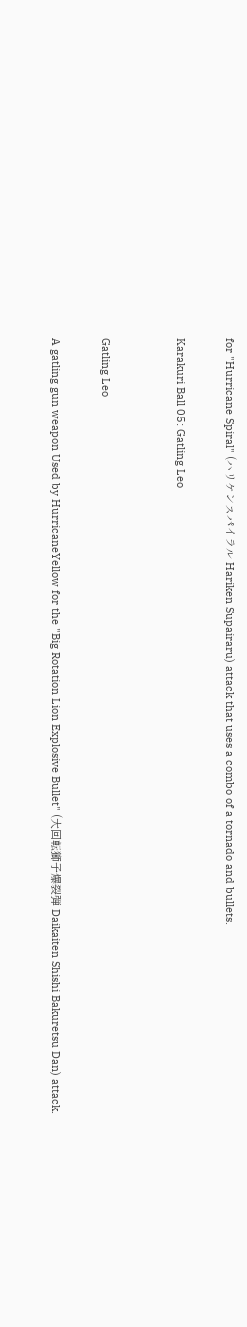for "Hurricane Spiral" (ハリケンスパイラル Hariken Supairaru) attack that uses a combo of a tornado and bullets.

Karakuri Ball 05: Gatling Leo


Gatling Leo

A gatling gun weapon Used by HurricaneYellow for the "Big Rotation Lion Explosive Bullet" (大回転獅子爆裂弾 Daikaiten Shishi Bakuretsu Dan) attack.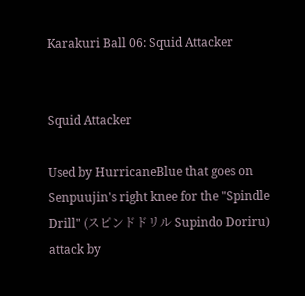Karakuri Ball 06: Squid Attacker


Squid Attacker

Used by HurricaneBlue that goes on Senpuujin's right knee for the "Spindle Drill" (スピンドドリル Supindo Doriru) attack by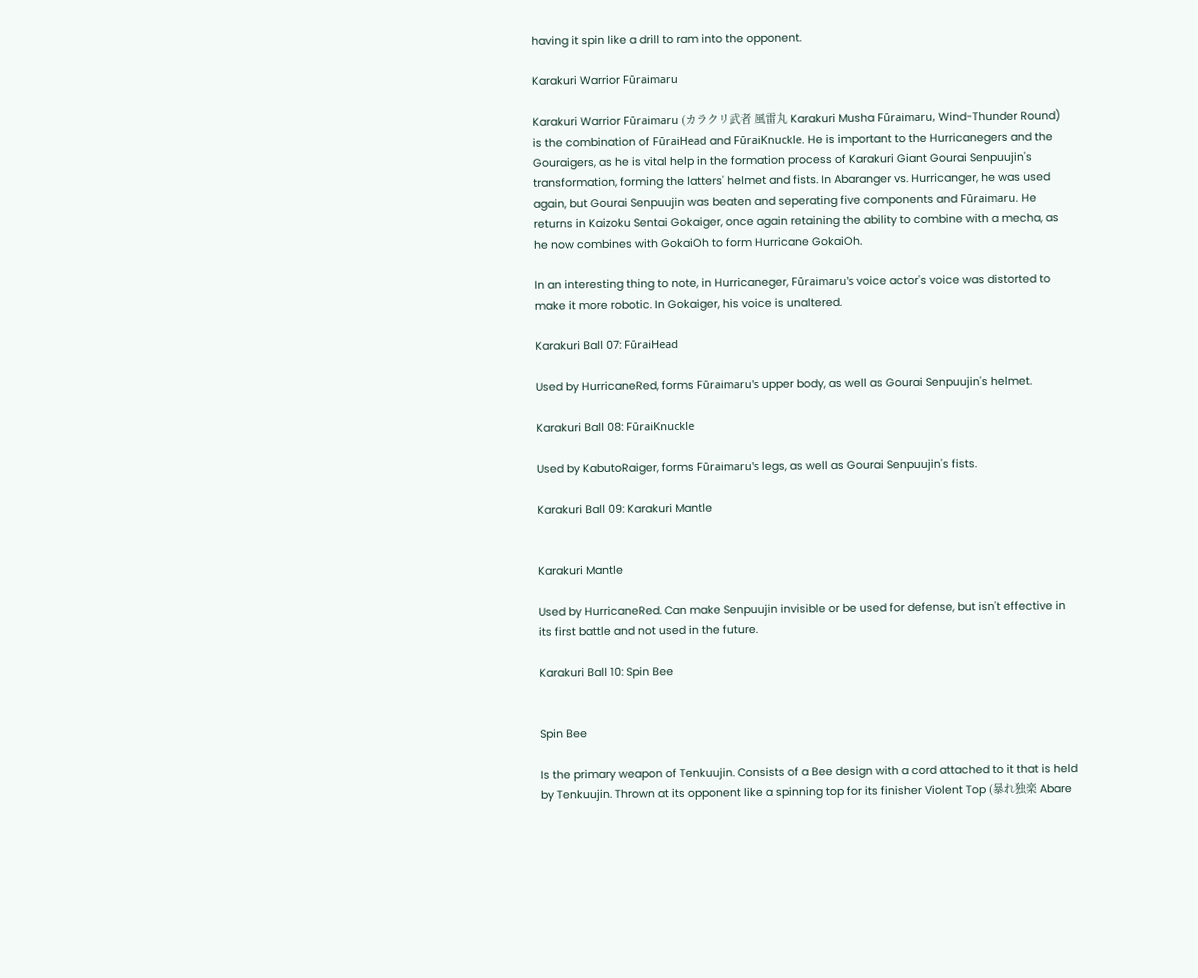having it spin like a drill to ram into the opponent.

Karakuri Warrior Fūraimaru

Karakuri Warrior Fūraimaru (カラクリ武者 風雷丸 Karakuri Musha Fūraimaru, Wind-Thunder Round) is the combination of FūraiHead and FūraiKnuckle. He is important to the Hurricanegers and the Gouraigers, as he is vital help in the formation process of Karakuri Giant Gourai Senpuujin's transformation, forming the latters' helmet and fists. In Abaranger vs. Hurricanger, he was used again, but Gourai Senpuujin was beaten and seperating five components and Fūraimaru. He returns in Kaizoku Sentai Gokaiger, once again retaining the ability to combine with a mecha, as he now combines with GokaiOh to form Hurricane GokaiOh.

In an interesting thing to note, in Hurricaneger, Fūraimaru's voice actor's voice was distorted to make it more robotic. In Gokaiger, his voice is unaltered.

Karakuri Ball 07: FūraiHead

Used by HurricaneRed, forms Fūraimaru's upper body, as well as Gourai Senpuujin's helmet.

Karakuri Ball 08: FūraiKnuckle

Used by KabutoRaiger, forms Fūraimaru's legs, as well as Gourai Senpuujin's fists.

Karakuri Ball 09: Karakuri Mantle


Karakuri Mantle

Used by HurricaneRed. Can make Senpuujin invisible or be used for defense, but isn't effective in its first battle and not used in the future.

Karakuri Ball 10: Spin Bee


Spin Bee

Is the primary weapon of Tenkuujin. Consists of a Bee design with a cord attached to it that is held by Tenkuujin. Thrown at its opponent like a spinning top for its finisher Violent Top (暴れ独楽 Abare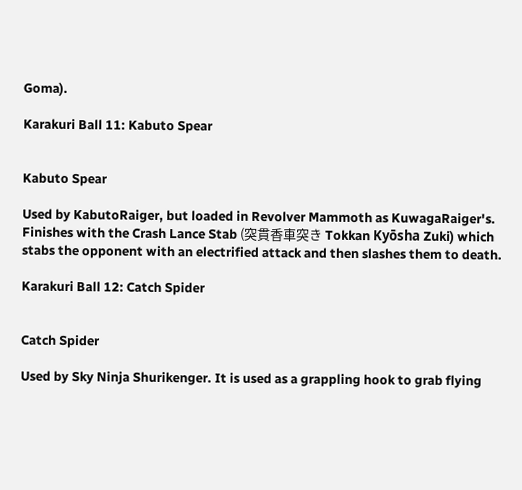Goma).

Karakuri Ball 11: Kabuto Spear


Kabuto Spear

Used by KabutoRaiger, but loaded in Revolver Mammoth as KuwagaRaiger's. Finishes with the Crash Lance Stab (突貫香車突き Tokkan Kyōsha Zuki) which stabs the opponent with an electrified attack and then slashes them to death.

Karakuri Ball 12: Catch Spider


Catch Spider

Used by Sky Ninja Shurikenger. It is used as a grappling hook to grab flying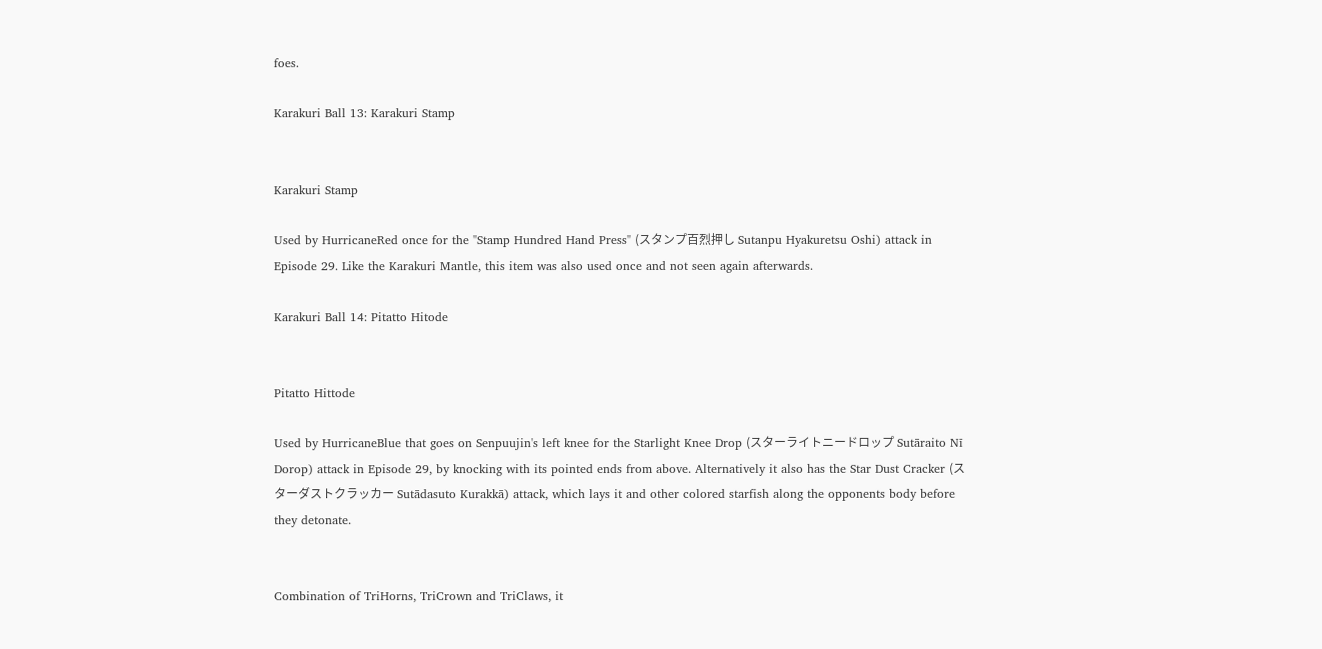foes.

Karakuri Ball 13: Karakuri Stamp


Karakuri Stamp

Used by HurricaneRed once for the "Stamp Hundred Hand Press" (スタンプ百烈押し Sutanpu Hyakuretsu Oshi) attack in Episode 29. Like the Karakuri Mantle, this item was also used once and not seen again afterwards.

Karakuri Ball 14: Pitatto Hitode


Pitatto Hittode

Used by HurricaneBlue that goes on Senpuujin's left knee for the Starlight Knee Drop (スターライトニードロップ Sutāraito Nī Dorop) attack in Episode 29, by knocking with its pointed ends from above. Alternatively it also has the Star Dust Cracker (スターダストクラッカー Sutādasuto Kurakkā) attack, which lays it and other colored starfish along the opponents body before they detonate.


Combination of TriHorns, TriCrown and TriClaws, it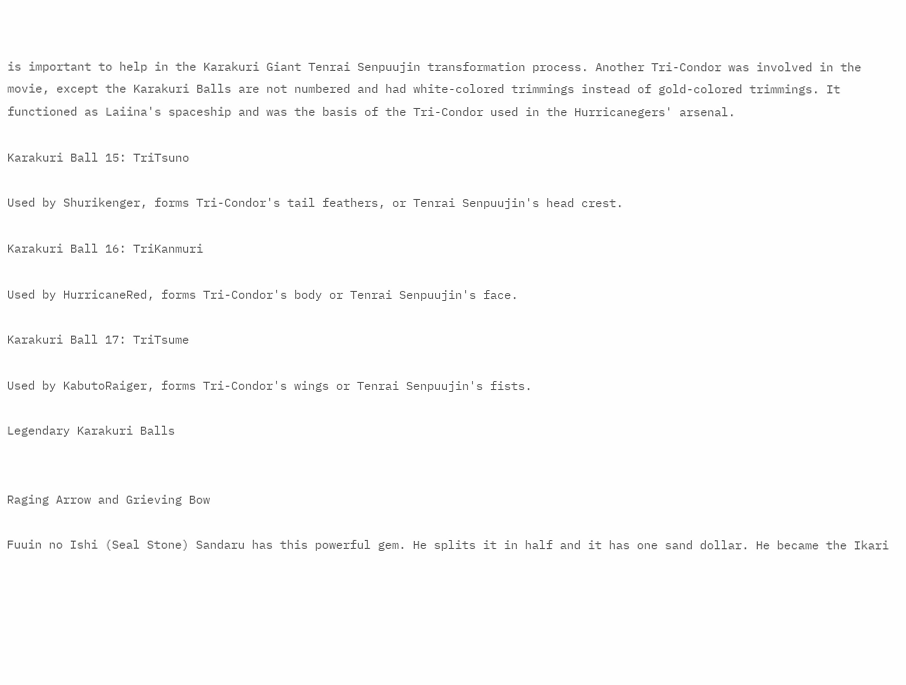is important to help in the Karakuri Giant Tenrai Senpuujin transformation process. Another Tri-Condor was involved in the movie, except the Karakuri Balls are not numbered and had white-colored trimmings instead of gold-colored trimmings. It functioned as Laiina's spaceship and was the basis of the Tri-Condor used in the Hurricanegers' arsenal.

Karakuri Ball 15: TriTsuno

Used by Shurikenger, forms Tri-Condor's tail feathers, or Tenrai Senpuujin's head crest.

Karakuri Ball 16: TriKanmuri

Used by HurricaneRed, forms Tri-Condor's body or Tenrai Senpuujin's face.

Karakuri Ball 17: TriTsume

Used by KabutoRaiger, forms Tri-Condor's wings or Tenrai Senpuujin's fists.

Legendary Karakuri Balls


Raging Arrow and Grieving Bow

Fuuin no Ishi (Seal Stone) Sandaru has this powerful gem. He splits it in half and it has one sand dollar. He became the Ikari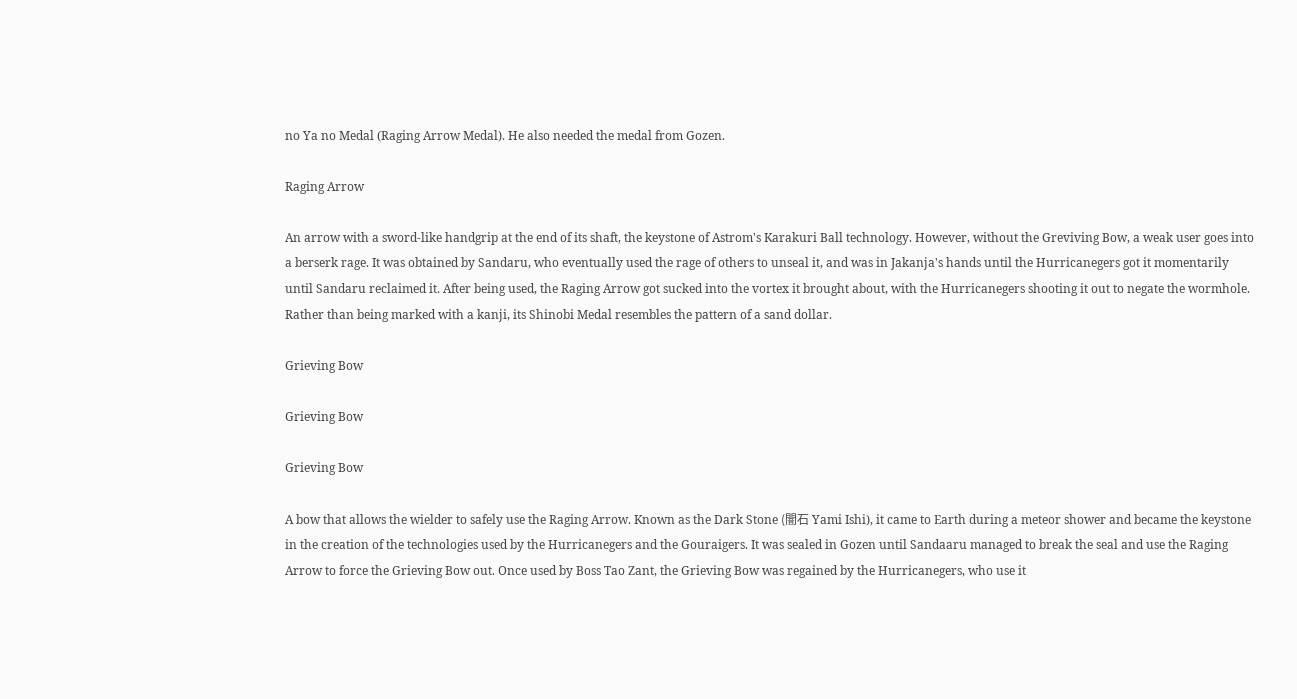no Ya no Medal (Raging Arrow Medal). He also needed the medal from Gozen.

Raging Arrow

An arrow with a sword-like handgrip at the end of its shaft, the keystone of Astrom's Karakuri Ball technology. However, without the Greviving Bow, a weak user goes into a berserk rage. It was obtained by Sandaru, who eventually used the rage of others to unseal it, and was in Jakanja's hands until the Hurricanegers got it momentarily until Sandaru reclaimed it. After being used, the Raging Arrow got sucked into the vortex it brought about, with the Hurricanegers shooting it out to negate the wormhole. Rather than being marked with a kanji, its Shinobi Medal resembles the pattern of a sand dollar.

Grieving Bow

Grieving Bow

Grieving Bow

A bow that allows the wielder to safely use the Raging Arrow. Known as the Dark Stone (闇石 Yami Ishi), it came to Earth during a meteor shower and became the keystone in the creation of the technologies used by the Hurricanegers and the Gouraigers. It was sealed in Gozen until Sandaaru managed to break the seal and use the Raging Arrow to force the Grieving Bow out. Once used by Boss Tao Zant, the Grieving Bow was regained by the Hurricanegers, who use it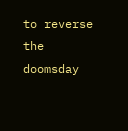to reverse the doomsday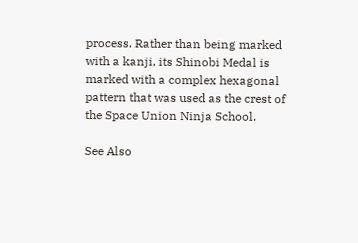process. Rather than being marked with a kanji, its Shinobi Medal is marked with a complex hexagonal pattern that was used as the crest of the Space Union Ninja School.

See Also